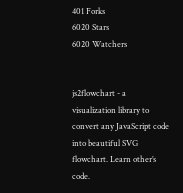401 Forks
6020 Stars
6020 Watchers


js2flowchart - a visualization library to convert any JavaScript code into beautiful SVG flowchart. Learn other’s code.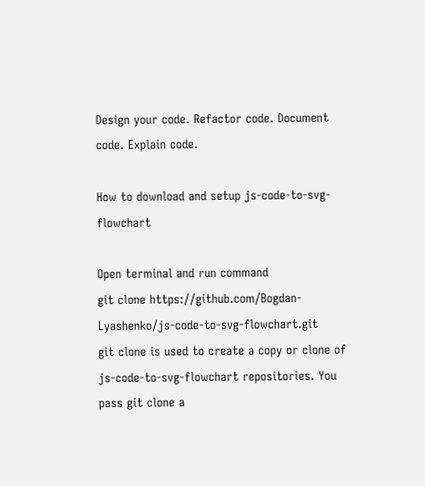Design your code. Refactor code. Document code. Explain code.

How to download and setup js-code-to-svg-flowchart

Open terminal and run command
git clone https://github.com/Bogdan-Lyashenko/js-code-to-svg-flowchart.git
git clone is used to create a copy or clone of js-code-to-svg-flowchart repositories. You pass git clone a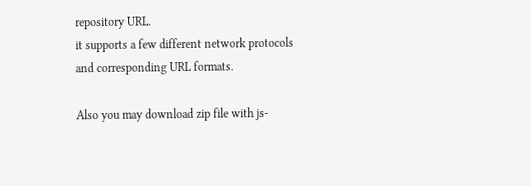repository URL.
it supports a few different network protocols and corresponding URL formats.

Also you may download zip file with js-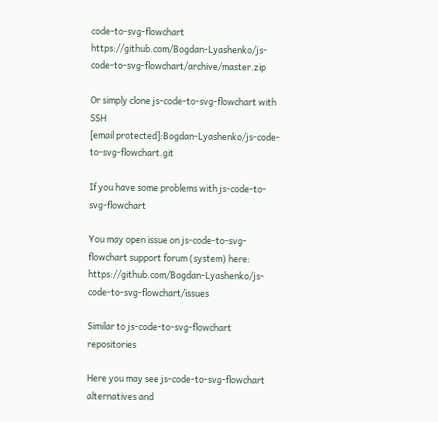code-to-svg-flowchart https://github.com/Bogdan-Lyashenko/js-code-to-svg-flowchart/archive/master.zip

Or simply clone js-code-to-svg-flowchart with SSH
[email protected]:Bogdan-Lyashenko/js-code-to-svg-flowchart.git

If you have some problems with js-code-to-svg-flowchart

You may open issue on js-code-to-svg-flowchart support forum (system) here: https://github.com/Bogdan-Lyashenko/js-code-to-svg-flowchart/issues

Similar to js-code-to-svg-flowchart repositories

Here you may see js-code-to-svg-flowchart alternatives and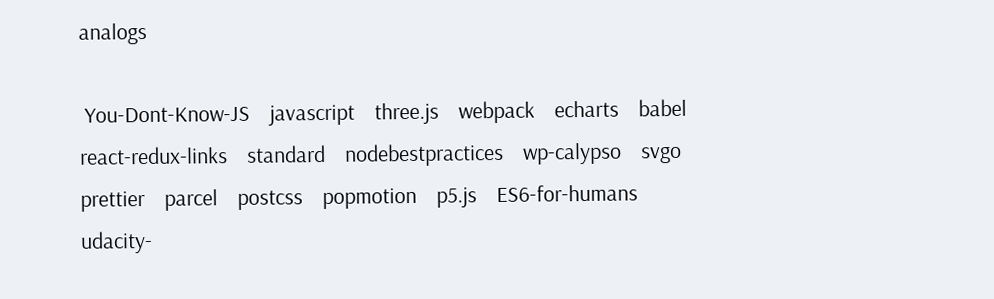analogs

 You-Dont-Know-JS    javascript    three.js    webpack    echarts    babel    react-redux-links    standard    nodebestpractices    wp-calypso    svgo    prettier    parcel    postcss    popmotion    p5.js    ES6-for-humans    udacity-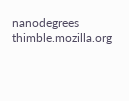nanodegrees    thimble.mozilla.org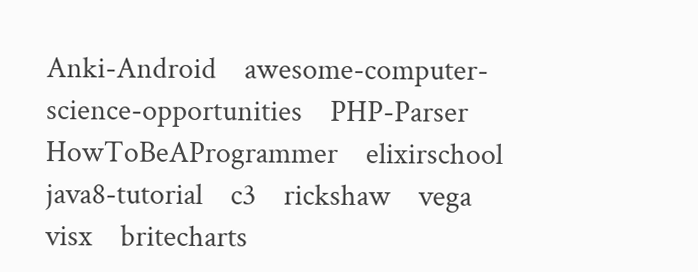Anki-Android    awesome-computer-science-opportunities    PHP-Parser    HowToBeAProgrammer    elixirschool    java8-tutorial    c3    rickshaw    vega    visx    britecharts